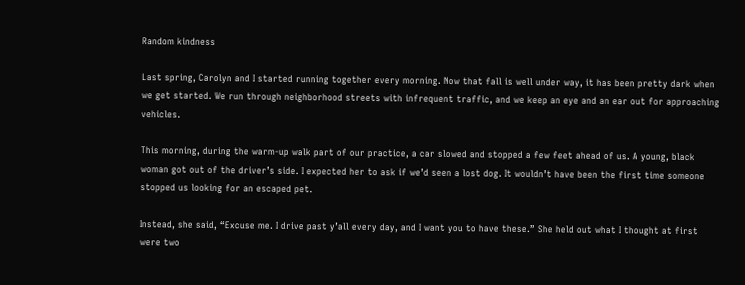Random kindness

Last spring, Carolyn and I started running together every morning. Now that fall is well under way, it has been pretty dark when we get started. We run through neighborhood streets with infrequent traffic, and we keep an eye and an ear out for approaching vehicles.

This morning, during the warm-up walk part of our practice, a car slowed and stopped a few feet ahead of us. A young, black woman got out of the driver’s side. I expected her to ask if we’d seen a lost dog. It wouldn’t have been the first time someone stopped us looking for an escaped pet.

Instead, she said, “Excuse me. I drive past y’all every day, and I want you to have these.” She held out what I thought at first were two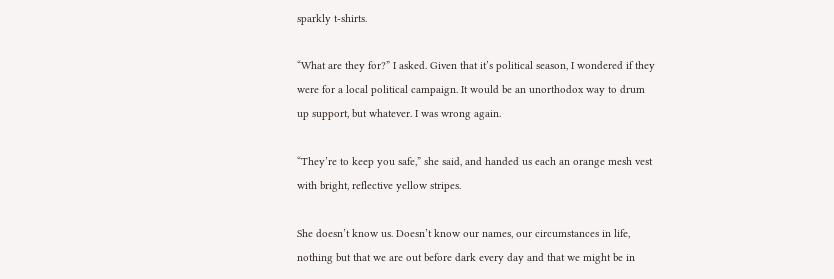sparkly t-shirts.

“What are they for?” I asked. Given that it’s political season, I wondered if they were for a local political campaign. It would be an unorthodox way to drum up support, but whatever. I was wrong again.

“They’re to keep you safe,” she said, and handed us each an orange mesh vest with bright, reflective yellow stripes.

She doesn’t know us. Doesn’t know our names, our circumstances in life, nothing but that we are out before dark every day and that we might be in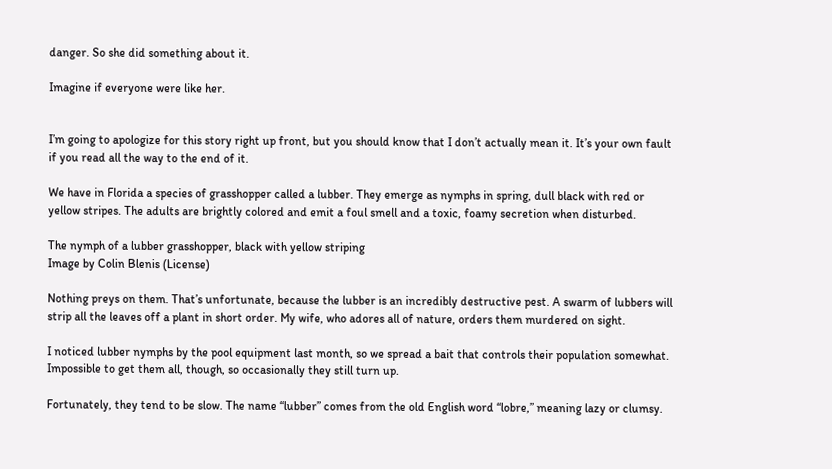danger. So she did something about it.

Imagine if everyone were like her.


I’m going to apologize for this story right up front, but you should know that I don’t actually mean it. It’s your own fault if you read all the way to the end of it.

We have in Florida a species of grasshopper called a lubber. They emerge as nymphs in spring, dull black with red or yellow stripes. The adults are brightly colored and emit a foul smell and a toxic, foamy secretion when disturbed.

The nymph of a lubber grasshopper, black with yellow striping
Image by Colin Blenis (License)

Nothing preys on them. That’s unfortunate, because the lubber is an incredibly destructive pest. A swarm of lubbers will strip all the leaves off a plant in short order. My wife, who adores all of nature, orders them murdered on sight.

I noticed lubber nymphs by the pool equipment last month, so we spread a bait that controls their population somewhat. Impossible to get them all, though, so occasionally they still turn up.

Fortunately, they tend to be slow. The name “lubber” comes from the old English word “lobre,” meaning lazy or clumsy.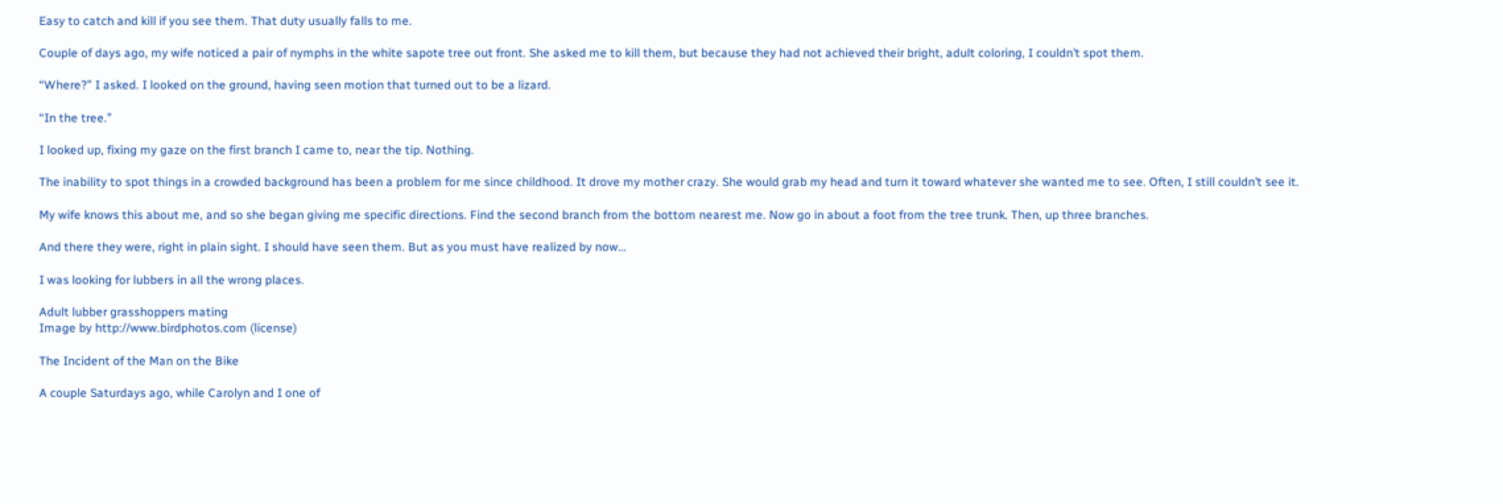Easy to catch and kill if you see them. That duty usually falls to me.

Couple of days ago, my wife noticed a pair of nymphs in the white sapote tree out front. She asked me to kill them, but because they had not achieved their bright, adult coloring, I couldn’t spot them.

“Where?” I asked. I looked on the ground, having seen motion that turned out to be a lizard.

“In the tree.”

I looked up, fixing my gaze on the first branch I came to, near the tip. Nothing.

The inability to spot things in a crowded background has been a problem for me since childhood. It drove my mother crazy. She would grab my head and turn it toward whatever she wanted me to see. Often, I still couldn’t see it.

My wife knows this about me, and so she began giving me specific directions. Find the second branch from the bottom nearest me. Now go in about a foot from the tree trunk. Then, up three branches.

And there they were, right in plain sight. I should have seen them. But as you must have realized by now…

I was looking for lubbers in all the wrong places.

Adult lubber grasshoppers mating
Image by http://www.birdphotos.com (license)

The Incident of the Man on the Bike

A couple Saturdays ago, while Carolyn and I one of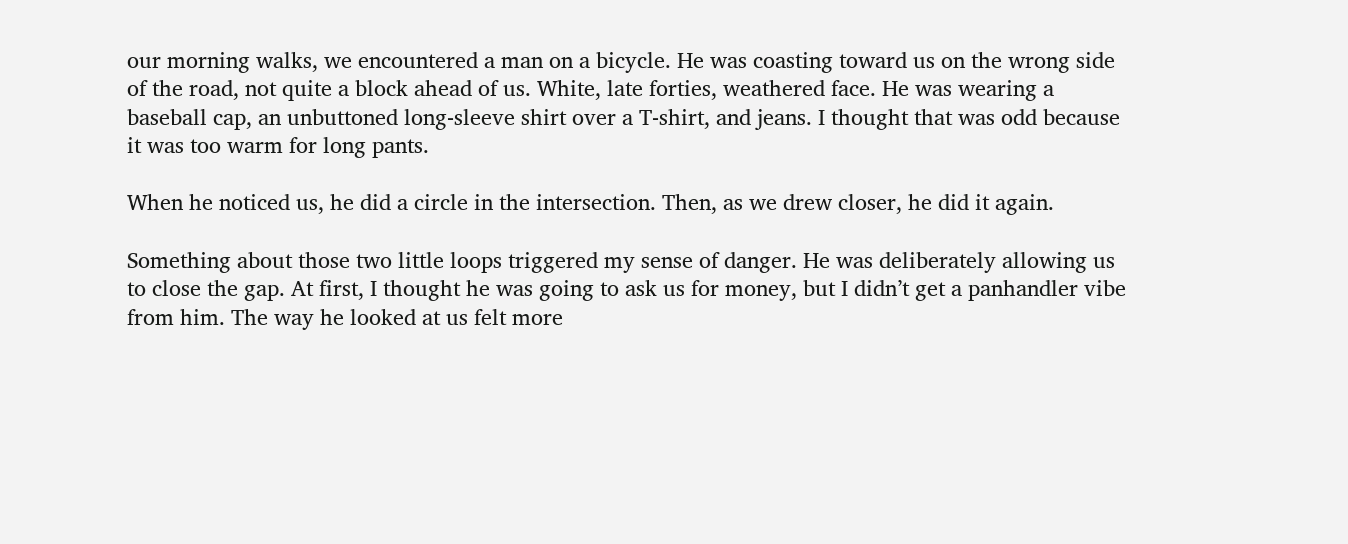our morning walks, we encountered a man on a bicycle. He was coasting toward us on the wrong side of the road, not quite a block ahead of us. White, late forties, weathered face. He was wearing a baseball cap, an unbuttoned long-sleeve shirt over a T-shirt, and jeans. I thought that was odd because it was too warm for long pants.

When he noticed us, he did a circle in the intersection. Then, as we drew closer, he did it again.

Something about those two little loops triggered my sense of danger. He was deliberately allowing us to close the gap. At first, I thought he was going to ask us for money, but I didn’t get a panhandler vibe from him. The way he looked at us felt more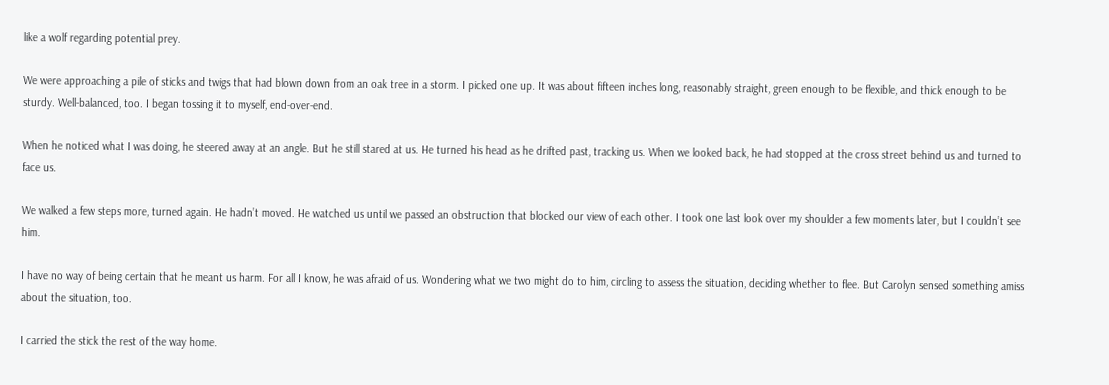like a wolf regarding potential prey.

We were approaching a pile of sticks and twigs that had blown down from an oak tree in a storm. I picked one up. It was about fifteen inches long, reasonably straight, green enough to be flexible, and thick enough to be sturdy. Well-balanced, too. I began tossing it to myself, end-over-end.

When he noticed what I was doing, he steered away at an angle. But he still stared at us. He turned his head as he drifted past, tracking us. When we looked back, he had stopped at the cross street behind us and turned to face us.

We walked a few steps more, turned again. He hadn’t moved. He watched us until we passed an obstruction that blocked our view of each other. I took one last look over my shoulder a few moments later, but I couldn’t see him.

I have no way of being certain that he meant us harm. For all I know, he was afraid of us. Wondering what we two might do to him, circling to assess the situation, deciding whether to flee. But Carolyn sensed something amiss about the situation, too.

I carried the stick the rest of the way home.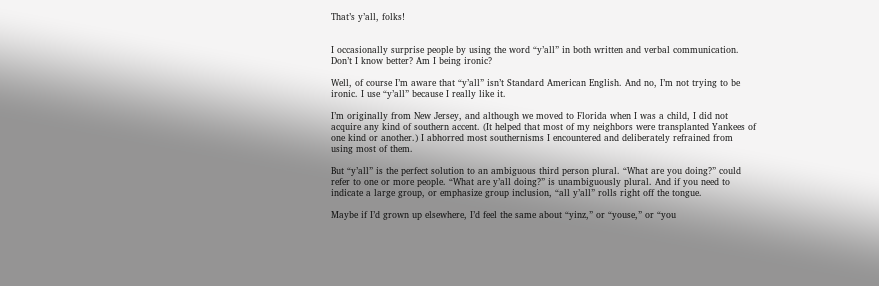That’s y’all, folks!


I occasionally surprise people by using the word “y’all” in both written and verbal communication. Don’t I know better? Am I being ironic?

Well, of course I’m aware that “y’all” isn’t Standard American English. And no, I’m not trying to be ironic. I use “y’all” because I really like it.

I’m originally from New Jersey, and although we moved to Florida when I was a child, I did not acquire any kind of southern accent. (It helped that most of my neighbors were transplanted Yankees of one kind or another.) I abhorred most southernisms I encountered and deliberately refrained from using most of them.

But “y’all” is the perfect solution to an ambiguous third person plural. “What are you doing?” could refer to one or more people. “What are y’all doing?” is unambiguously plural. And if you need to indicate a large group, or emphasize group inclusion, “all y’all” rolls right off the tongue.

Maybe if I’d grown up elsewhere, I’d feel the same about “yinz,” or “youse,” or “you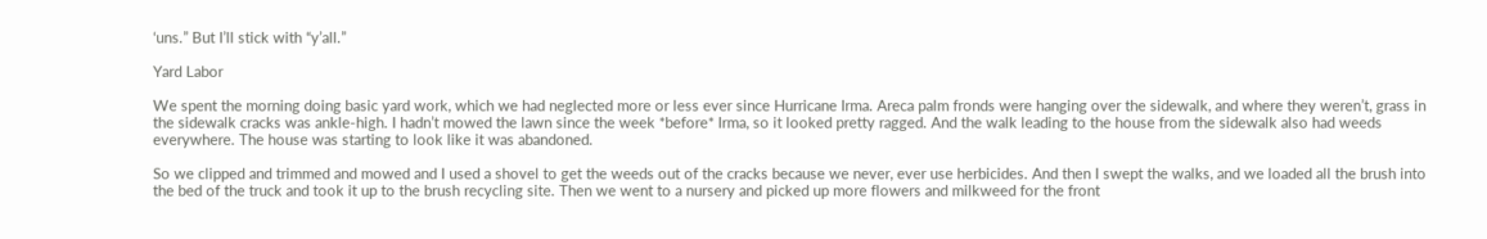‘uns.” But I’ll stick with “y’all.”

Yard Labor

We spent the morning doing basic yard work, which we had neglected more or less ever since Hurricane Irma. Areca palm fronds were hanging over the sidewalk, and where they weren’t, grass in the sidewalk cracks was ankle-high. I hadn’t mowed the lawn since the week *before* Irma, so it looked pretty ragged. And the walk leading to the house from the sidewalk also had weeds everywhere. The house was starting to look like it was abandoned.

So we clipped and trimmed and mowed and I used a shovel to get the weeds out of the cracks because we never, ever use herbicides. And then I swept the walks, and we loaded all the brush into the bed of the truck and took it up to the brush recycling site. Then we went to a nursery and picked up more flowers and milkweed for the front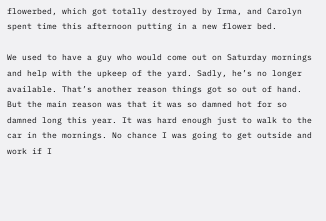flowerbed, which got totally destroyed by Irma, and Carolyn spent time this afternoon putting in a new flower bed.

We used to have a guy who would come out on Saturday mornings and help with the upkeep of the yard. Sadly, he’s no longer available. That’s another reason things got so out of hand. But the main reason was that it was so damned hot for so damned long this year. It was hard enough just to walk to the car in the mornings. No chance I was going to get outside and work if I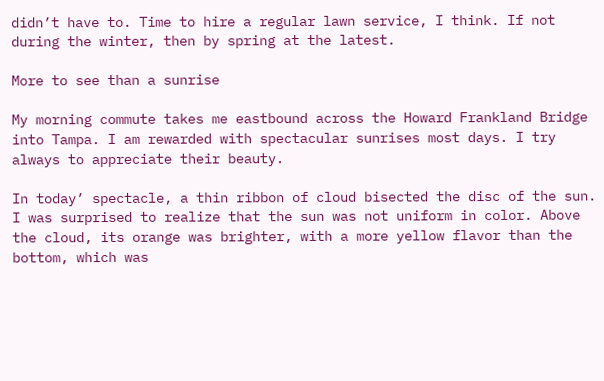didn’t have to. Time to hire a regular lawn service, I think. If not during the winter, then by spring at the latest.

More to see than a sunrise

My morning commute takes me eastbound across the Howard Frankland Bridge into Tampa. I am rewarded with spectacular sunrises most days. I try always to appreciate their beauty.

In today’ spectacle, a thin ribbon of cloud bisected the disc of the sun. I was surprised to realize that the sun was not uniform in color. Above the cloud, its orange was brighter, with a more yellow flavor than the bottom, which was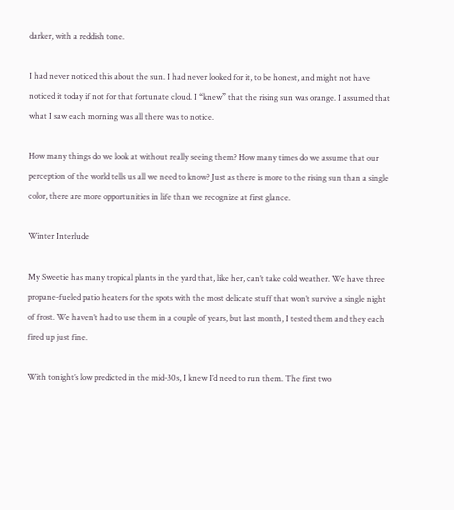darker, with a reddish tone.

I had never noticed this about the sun. I had never looked for it, to be honest, and might not have noticed it today if not for that fortunate cloud. I “knew” that the rising sun was orange. I assumed that what I saw each morning was all there was to notice.

How many things do we look at without really seeing them? How many times do we assume that our perception of the world tells us all we need to know? Just as there is more to the rising sun than a single color, there are more opportunities in life than we recognize at first glance.

Winter Interlude

My Sweetie has many tropical plants in the yard that, like her, can’t take cold weather. We have three propane-fueled patio heaters for the spots with the most delicate stuff that won’t survive a single night of frost. We haven’t had to use them in a couple of years, but last month, I tested them and they each fired up just fine.

With tonight’s low predicted in the mid-30s, I knew I’d need to run them. The first two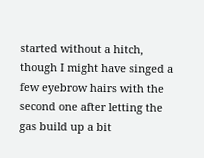started without a hitch, though I might have singed a few eyebrow hairs with the second one after letting the gas build up a bit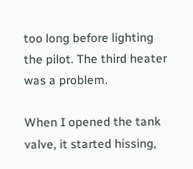too long before lighting the pilot. The third heater was a problem.

When I opened the tank valve, it started hissing,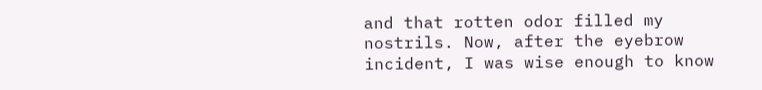and that rotten odor filled my nostrils. Now, after the eyebrow incident, I was wise enough to know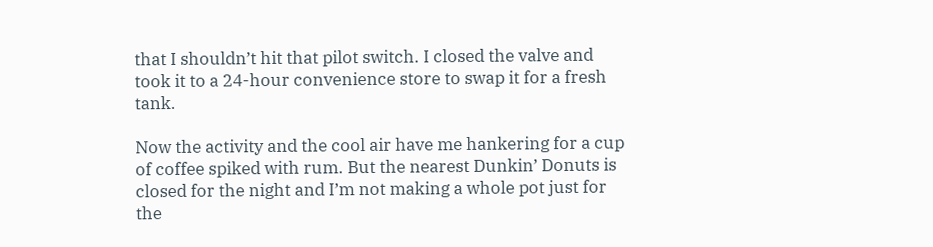that I shouldn’t hit that pilot switch. I closed the valve and took it to a 24-hour convenience store to swap it for a fresh tank.

Now the activity and the cool air have me hankering for a cup of coffee spiked with rum. But the nearest Dunkin’ Donuts is closed for the night and I’m not making a whole pot just for the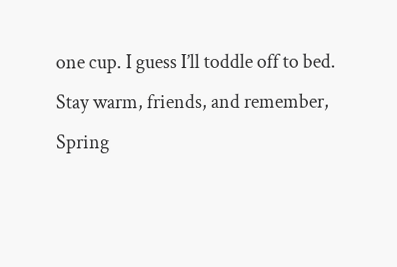one cup. I guess I’ll toddle off to bed. Stay warm, friends, and remember, Spring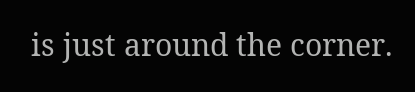is just around the corner.